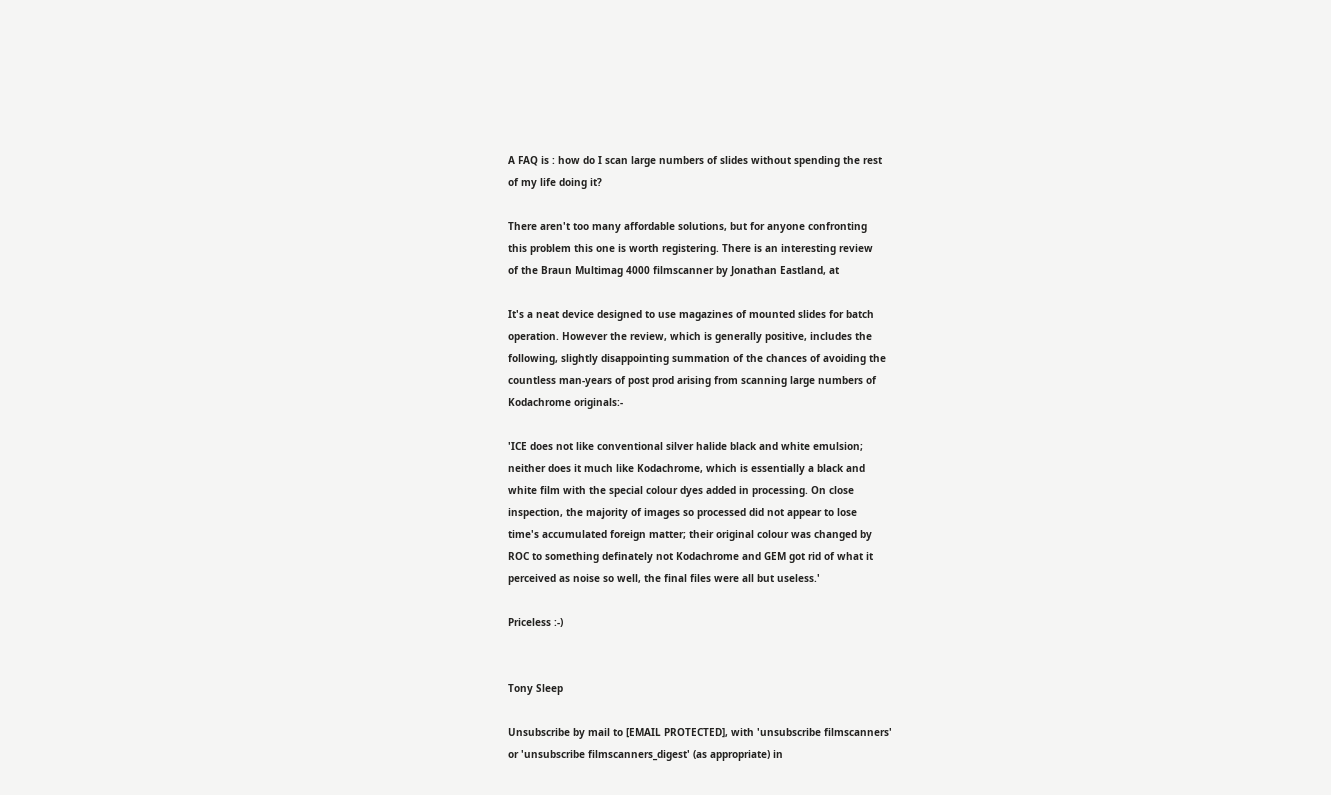A FAQ is : how do I scan large numbers of slides without spending the rest
of my life doing it?

There aren't too many affordable solutions, but for anyone confronting
this problem this one is worth registering. There is an interesting review
of the Braun Multimag 4000 filmscanner by Jonathan Eastland, at

It's a neat device designed to use magazines of mounted slides for batch
operation. However the review, which is generally positive, includes the
following, slightly disappointing summation of the chances of avoiding the
countless man-years of post prod arising from scanning large numbers of
Kodachrome originals:-

'ICE does not like conventional silver halide black and white emulsion;
neither does it much like Kodachrome, which is essentially a black and
white film with the special colour dyes added in processing. On close
inspection, the majority of images so processed did not appear to lose
time's accumulated foreign matter; their original colour was changed by
ROC to something definately not Kodachrome and GEM got rid of what it
perceived as noise so well, the final files were all but useless.'

Priceless :-)


Tony Sleep

Unsubscribe by mail to [EMAIL PROTECTED], with 'unsubscribe filmscanners'
or 'unsubscribe filmscanners_digest' (as appropriate) in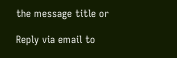the message title or

Reply via email to